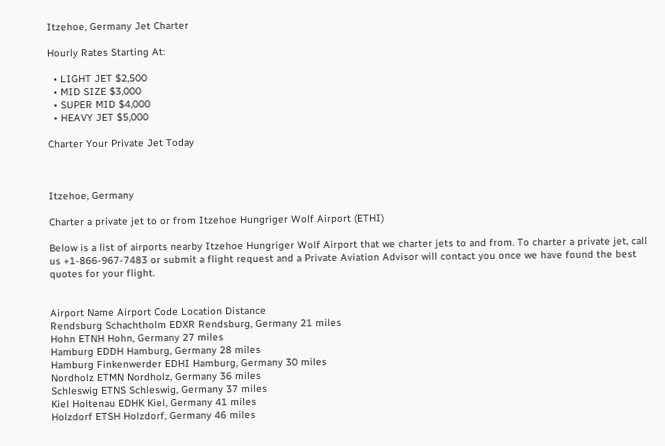Itzehoe, Germany Jet Charter

Hourly Rates Starting At:

  • LIGHT JET $2,500
  • MID SIZE $3,000
  • SUPER MID $4,000
  • HEAVY JET $5,000

Charter Your Private Jet Today



Itzehoe, Germany

Charter a private jet to or from Itzehoe Hungriger Wolf Airport (ETHI)

Below is a list of airports nearby Itzehoe Hungriger Wolf Airport that we charter jets to and from. To charter a private jet, call us +1-866-967-7483 or submit a flight request and a Private Aviation Advisor will contact you once we have found the best quotes for your flight.


Airport Name Airport Code Location Distance
Rendsburg Schachtholm EDXR Rendsburg, Germany 21 miles
Hohn ETNH Hohn, Germany 27 miles
Hamburg EDDH Hamburg, Germany 28 miles
Hamburg Finkenwerder EDHI Hamburg, Germany 30 miles
Nordholz ETMN Nordholz, Germany 36 miles
Schleswig ETNS Schleswig, Germany 37 miles
Kiel Holtenau EDHK Kiel, Germany 41 miles
Holzdorf ETSH Holzdorf, Germany 46 miles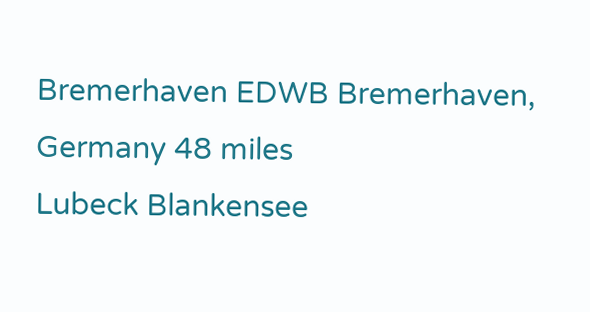Bremerhaven EDWB Bremerhaven, Germany 48 miles
Lubeck Blankensee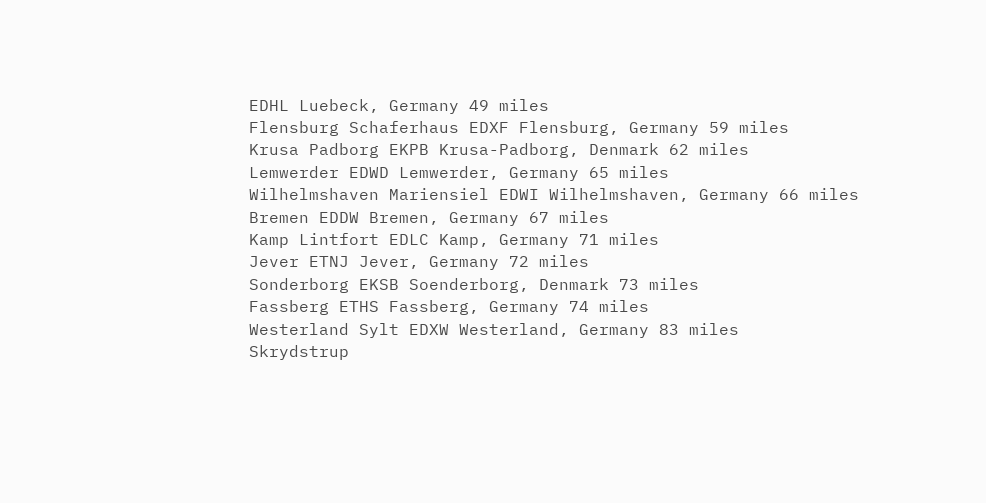EDHL Luebeck, Germany 49 miles
Flensburg Schaferhaus EDXF Flensburg, Germany 59 miles
Krusa Padborg EKPB Krusa-Padborg, Denmark 62 miles
Lemwerder EDWD Lemwerder, Germany 65 miles
Wilhelmshaven Mariensiel EDWI Wilhelmshaven, Germany 66 miles
Bremen EDDW Bremen, Germany 67 miles
Kamp Lintfort EDLC Kamp, Germany 71 miles
Jever ETNJ Jever, Germany 72 miles
Sonderborg EKSB Soenderborg, Denmark 73 miles
Fassberg ETHS Fassberg, Germany 74 miles
Westerland Sylt EDXW Westerland, Germany 83 miles
Skrydstrup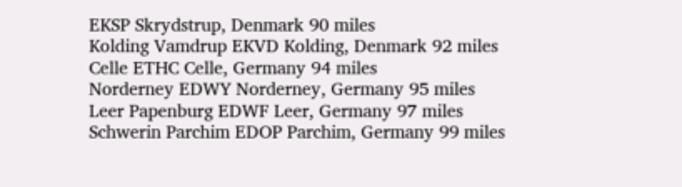EKSP Skrydstrup, Denmark 90 miles
Kolding Vamdrup EKVD Kolding, Denmark 92 miles
Celle ETHC Celle, Germany 94 miles
Norderney EDWY Norderney, Germany 95 miles
Leer Papenburg EDWF Leer, Germany 97 miles
Schwerin Parchim EDOP Parchim, Germany 99 miles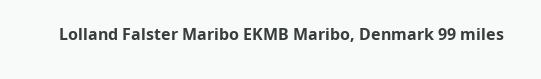Lolland Falster Maribo EKMB Maribo, Denmark 99 miles